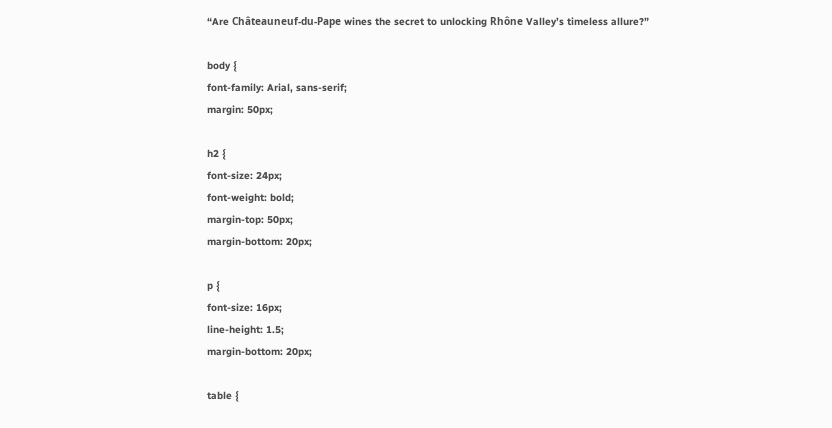“Are Châteauneuf-du-Pape wines the secret to unlocking Rhône Valley’s timeless allure?”

body {
font-family: Arial, sans-serif;
margin: 50px;

h2 {
font-size: 24px;
font-weight: bold;
margin-top: 50px;
margin-bottom: 20px;

p {
font-size: 16px;
line-height: 1.5;
margin-bottom: 20px;

table {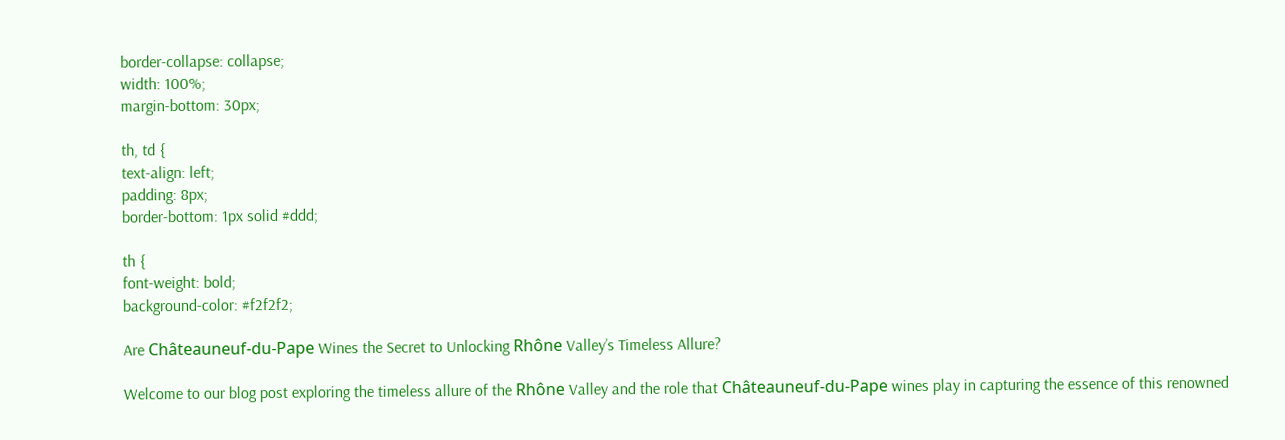border-collapse: collapse;
width: 100%;
margin-bottom: 30px;

th, td {
text-align: left;
padding: 8px;
border-bottom: 1px solid #ddd;

th {
font-weight: bold;
background-color: #f2f2f2;

Are Châteauneuf-du-Pape Wines the Secret to Unlocking Rhône Valley’s Timeless Allure?

Welcome to our blog post exploring the timeless allure of the Rhône Valley and the role that Châteauneuf-du-Pape wines play in capturing the essence of this renowned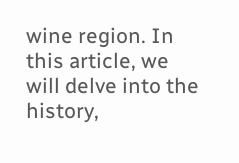wine region. In this article, we will delve into the history,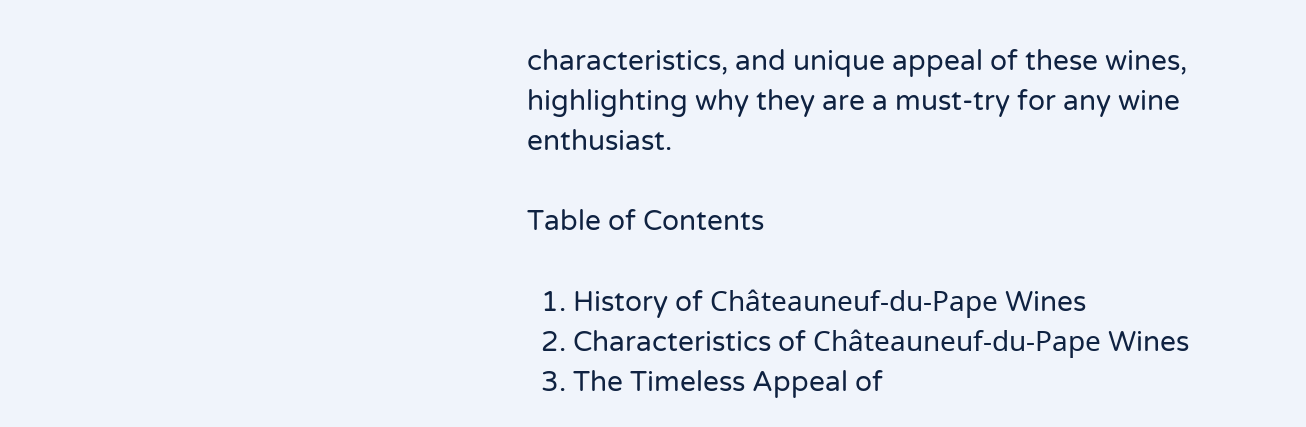characteristics, and unique appeal of these wines, highlighting why they are a must-try for any wine enthusiast.

Table of Contents

  1. History of Châteauneuf-du-Pape Wines
  2. Characteristics of Châteauneuf-du-Pape Wines
  3. The Timeless Appeal of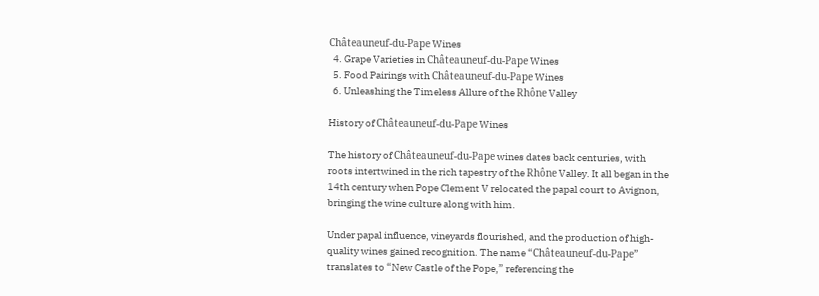Châteauneuf-du-Pape Wines
  4. Grape Varieties in Châteauneuf-du-Pape Wines
  5. Food Pairings with Châteauneuf-du-Pape Wines
  6. Unleashing the Timeless Allure of the Rhône Valley

History of Châteauneuf-du-Pape Wines

The history of Châteauneuf-du-Pape wines dates back centuries, with roots intertwined in the rich tapestry of the Rhône Valley. It all began in the 14th century when Pope Clement V relocated the papal court to Avignon, bringing the wine culture along with him.

Under papal influence, vineyards flourished, and the production of high-quality wines gained recognition. The name “Châteauneuf-du-Pape” translates to “New Castle of the Pope,” referencing the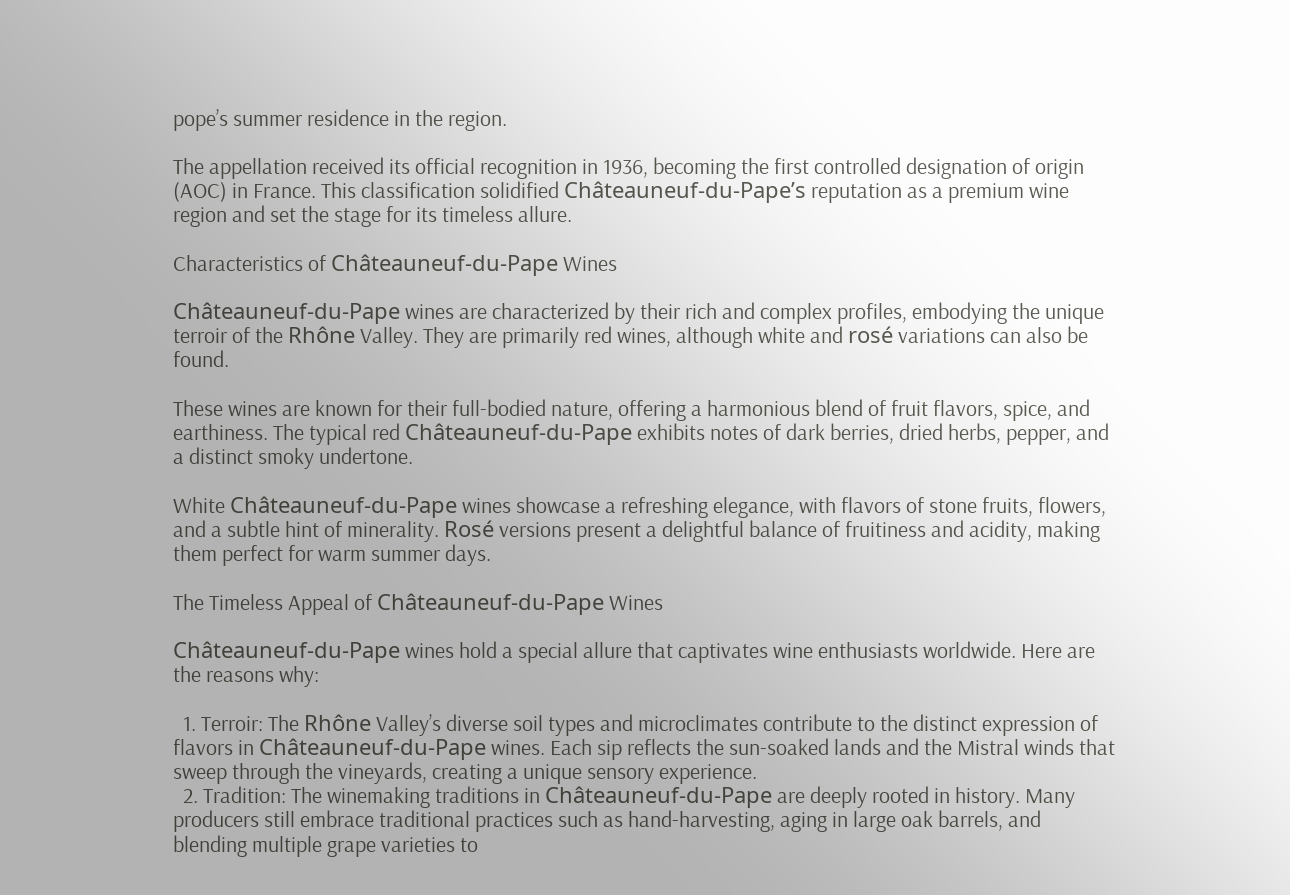pope’s summer residence in the region.

The appellation received its official recognition in 1936, becoming the first controlled designation of origin (AOC) in France. This classification solidified Châteauneuf-du-Pape’s reputation as a premium wine region and set the stage for its timeless allure.

Characteristics of Châteauneuf-du-Pape Wines

Châteauneuf-du-Pape wines are characterized by their rich and complex profiles, embodying the unique terroir of the Rhône Valley. They are primarily red wines, although white and rosé variations can also be found.

These wines are known for their full-bodied nature, offering a harmonious blend of fruit flavors, spice, and earthiness. The typical red Châteauneuf-du-Pape exhibits notes of dark berries, dried herbs, pepper, and a distinct smoky undertone.

White Châteauneuf-du-Pape wines showcase a refreshing elegance, with flavors of stone fruits, flowers, and a subtle hint of minerality. Rosé versions present a delightful balance of fruitiness and acidity, making them perfect for warm summer days.

The Timeless Appeal of Châteauneuf-du-Pape Wines

Châteauneuf-du-Pape wines hold a special allure that captivates wine enthusiasts worldwide. Here are the reasons why:

  1. Terroir: The Rhône Valley’s diverse soil types and microclimates contribute to the distinct expression of flavors in Châteauneuf-du-Pape wines. Each sip reflects the sun-soaked lands and the Mistral winds that sweep through the vineyards, creating a unique sensory experience.
  2. Tradition: The winemaking traditions in Châteauneuf-du-Pape are deeply rooted in history. Many producers still embrace traditional practices such as hand-harvesting, aging in large oak barrels, and blending multiple grape varieties to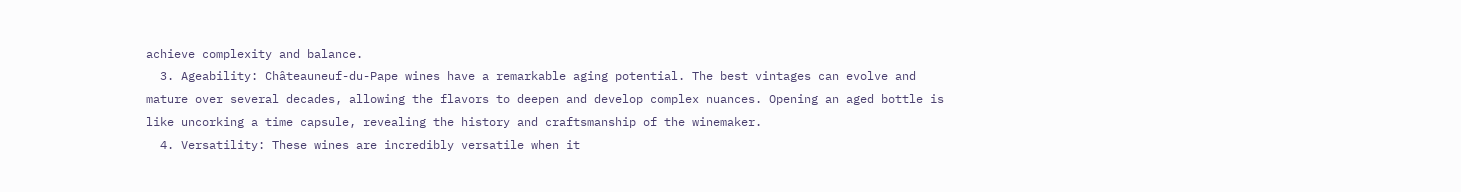achieve complexity and balance.
  3. Ageability: Châteauneuf-du-Pape wines have a remarkable aging potential. The best vintages can evolve and mature over several decades, allowing the flavors to deepen and develop complex nuances. Opening an aged bottle is like uncorking a time capsule, revealing the history and craftsmanship of the winemaker.
  4. Versatility: These wines are incredibly versatile when it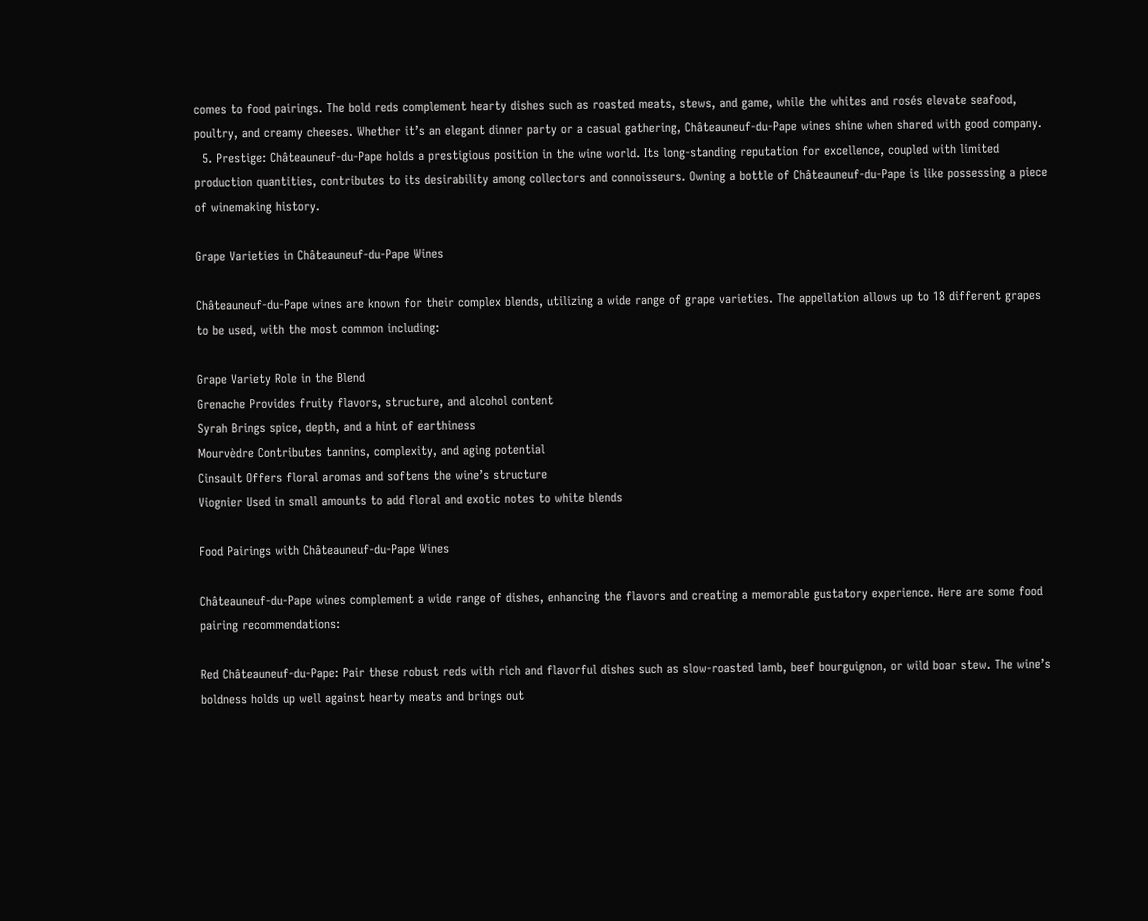comes to food pairings. The bold reds complement hearty dishes such as roasted meats, stews, and game, while the whites and rosés elevate seafood, poultry, and creamy cheeses. Whether it’s an elegant dinner party or a casual gathering, Châteauneuf-du-Pape wines shine when shared with good company.
  5. Prestige: Châteauneuf-du-Pape holds a prestigious position in the wine world. Its long-standing reputation for excellence, coupled with limited production quantities, contributes to its desirability among collectors and connoisseurs. Owning a bottle of Châteauneuf-du-Pape is like possessing a piece of winemaking history.

Grape Varieties in Châteauneuf-du-Pape Wines

Châteauneuf-du-Pape wines are known for their complex blends, utilizing a wide range of grape varieties. The appellation allows up to 18 different grapes to be used, with the most common including:

Grape Variety Role in the Blend
Grenache Provides fruity flavors, structure, and alcohol content
Syrah Brings spice, depth, and a hint of earthiness
Mourvèdre Contributes tannins, complexity, and aging potential
Cinsault Offers floral aromas and softens the wine’s structure
Viognier Used in small amounts to add floral and exotic notes to white blends

Food Pairings with Châteauneuf-du-Pape Wines

Châteauneuf-du-Pape wines complement a wide range of dishes, enhancing the flavors and creating a memorable gustatory experience. Here are some food pairing recommendations:

Red Châteauneuf-du-Pape: Pair these robust reds with rich and flavorful dishes such as slow-roasted lamb, beef bourguignon, or wild boar stew. The wine’s boldness holds up well against hearty meats and brings out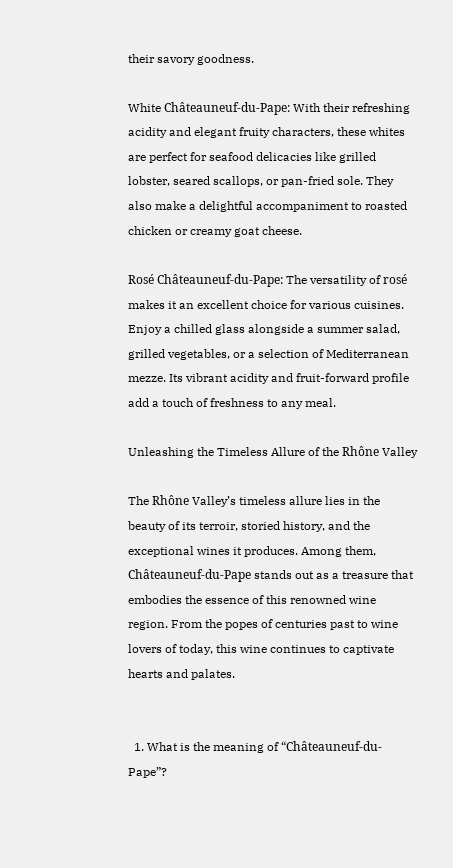their savory goodness.

White Châteauneuf-du-Pape: With their refreshing acidity and elegant fruity characters, these whites are perfect for seafood delicacies like grilled lobster, seared scallops, or pan-fried sole. They also make a delightful accompaniment to roasted chicken or creamy goat cheese.

Rosé Châteauneuf-du-Pape: The versatility of rosé makes it an excellent choice for various cuisines. Enjoy a chilled glass alongside a summer salad, grilled vegetables, or a selection of Mediterranean mezze. Its vibrant acidity and fruit-forward profile add a touch of freshness to any meal.

Unleashing the Timeless Allure of the Rhône Valley

The Rhône Valley’s timeless allure lies in the beauty of its terroir, storied history, and the exceptional wines it produces. Among them, Châteauneuf-du-Pape stands out as a treasure that embodies the essence of this renowned wine region. From the popes of centuries past to wine lovers of today, this wine continues to captivate hearts and palates.


  1. What is the meaning of “Châteauneuf-du-Pape”?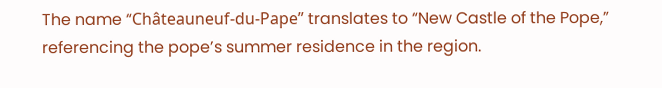The name “Châteauneuf-du-Pape” translates to “New Castle of the Pope,” referencing the pope’s summer residence in the region.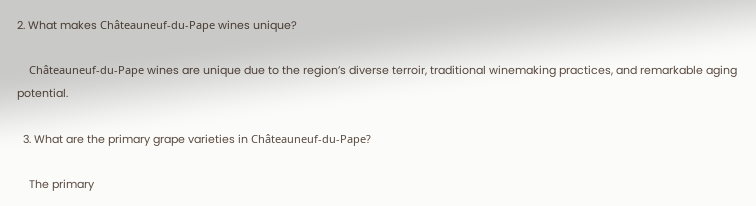2. What makes Châteauneuf-du-Pape wines unique?

    Châteauneuf-du-Pape wines are unique due to the region’s diverse terroir, traditional winemaking practices, and remarkable aging potential.

  3. What are the primary grape varieties in Châteauneuf-du-Pape?

    The primary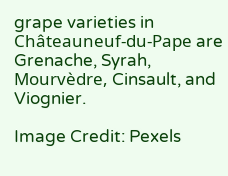grape varieties in Châteauneuf-du-Pape are Grenache, Syrah, Mourvèdre, Cinsault, and Viognier.

Image Credit: Pexels